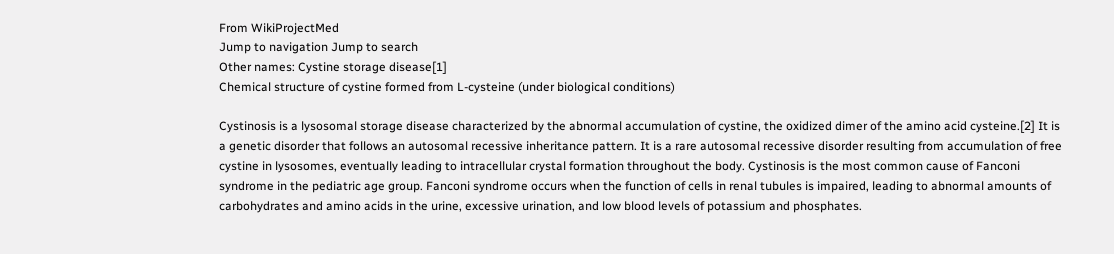From WikiProjectMed
Jump to navigation Jump to search
Other names: Cystine storage disease[1]
Chemical structure of cystine formed from L-cysteine (under biological conditions)

Cystinosis is a lysosomal storage disease characterized by the abnormal accumulation of cystine, the oxidized dimer of the amino acid cysteine.[2] It is a genetic disorder that follows an autosomal recessive inheritance pattern. It is a rare autosomal recessive disorder resulting from accumulation of free cystine in lysosomes, eventually leading to intracellular crystal formation throughout the body. Cystinosis is the most common cause of Fanconi syndrome in the pediatric age group. Fanconi syndrome occurs when the function of cells in renal tubules is impaired, leading to abnormal amounts of carbohydrates and amino acids in the urine, excessive urination, and low blood levels of potassium and phosphates.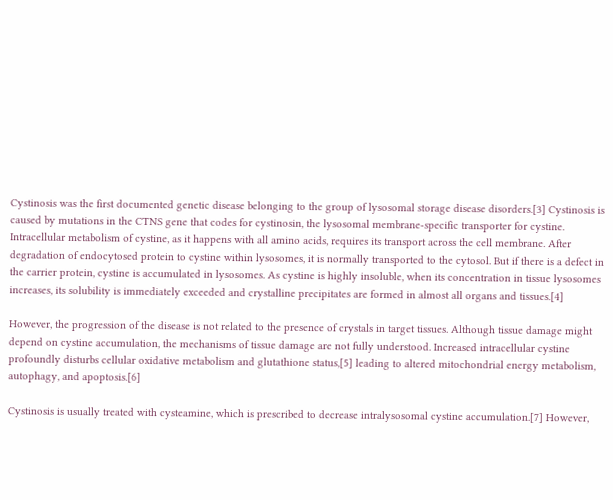Cystinosis was the first documented genetic disease belonging to the group of lysosomal storage disease disorders.[3] Cystinosis is caused by mutations in the CTNS gene that codes for cystinosin, the lysosomal membrane-specific transporter for cystine. Intracellular metabolism of cystine, as it happens with all amino acids, requires its transport across the cell membrane. After degradation of endocytosed protein to cystine within lysosomes, it is normally transported to the cytosol. But if there is a defect in the carrier protein, cystine is accumulated in lysosomes. As cystine is highly insoluble, when its concentration in tissue lysosomes increases, its solubility is immediately exceeded and crystalline precipitates are formed in almost all organs and tissues.[4]

However, the progression of the disease is not related to the presence of crystals in target tissues. Although tissue damage might depend on cystine accumulation, the mechanisms of tissue damage are not fully understood. Increased intracellular cystine profoundly disturbs cellular oxidative metabolism and glutathione status,[5] leading to altered mitochondrial energy metabolism, autophagy, and apoptosis.[6]

Cystinosis is usually treated with cysteamine, which is prescribed to decrease intralysosomal cystine accumulation.[7] However,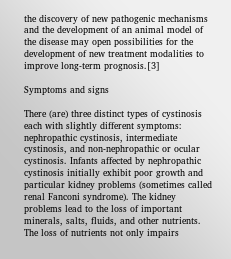the discovery of new pathogenic mechanisms and the development of an animal model of the disease may open possibilities for the development of new treatment modalities to improve long-term prognosis.[3]

Symptoms and signs

There (are) three distinct types of cystinosis each with slightly different symptoms: nephropathic cystinosis, intermediate cystinosis, and non-nephropathic or ocular cystinosis. Infants affected by nephropathic cystinosis initially exhibit poor growth and particular kidney problems (sometimes called renal Fanconi syndrome). The kidney problems lead to the loss of important minerals, salts, fluids, and other nutrients. The loss of nutrients not only impairs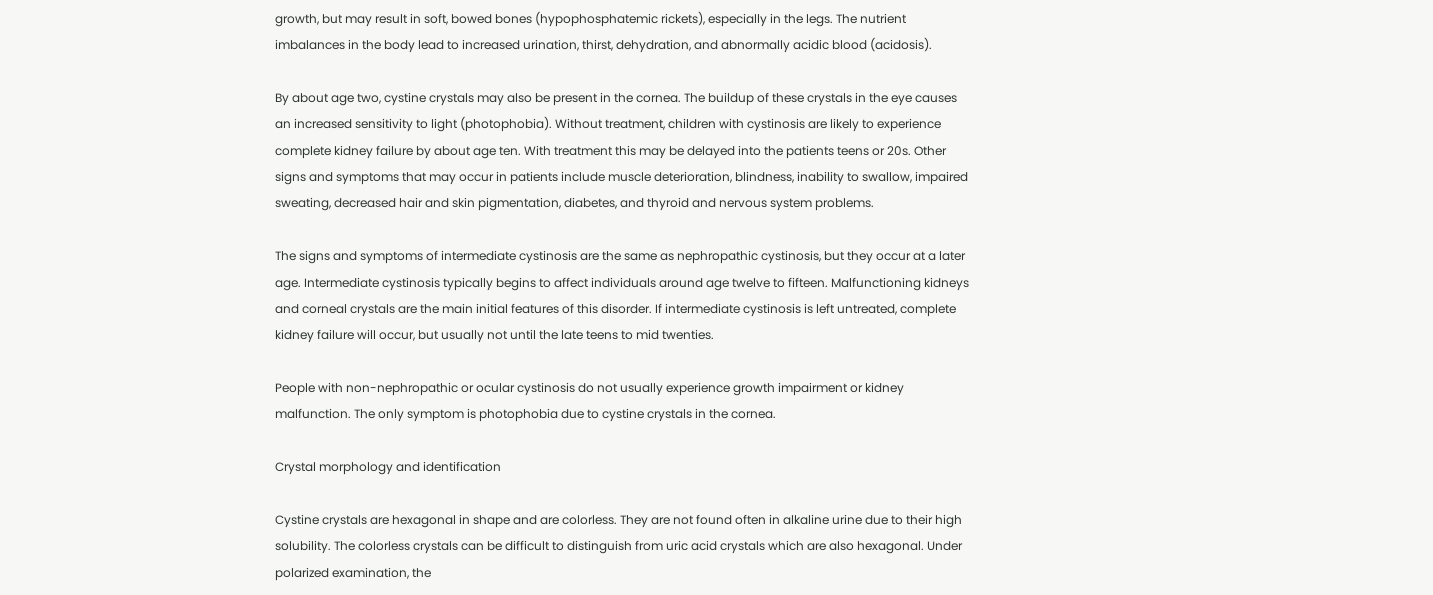growth, but may result in soft, bowed bones (hypophosphatemic rickets), especially in the legs. The nutrient imbalances in the body lead to increased urination, thirst, dehydration, and abnormally acidic blood (acidosis).

By about age two, cystine crystals may also be present in the cornea. The buildup of these crystals in the eye causes an increased sensitivity to light (photophobia). Without treatment, children with cystinosis are likely to experience complete kidney failure by about age ten. With treatment this may be delayed into the patients teens or 20s. Other signs and symptoms that may occur in patients include muscle deterioration, blindness, inability to swallow, impaired sweating, decreased hair and skin pigmentation, diabetes, and thyroid and nervous system problems.

The signs and symptoms of intermediate cystinosis are the same as nephropathic cystinosis, but they occur at a later age. Intermediate cystinosis typically begins to affect individuals around age twelve to fifteen. Malfunctioning kidneys and corneal crystals are the main initial features of this disorder. If intermediate cystinosis is left untreated, complete kidney failure will occur, but usually not until the late teens to mid twenties.

People with non-nephropathic or ocular cystinosis do not usually experience growth impairment or kidney malfunction. The only symptom is photophobia due to cystine crystals in the cornea.

Crystal morphology and identification

Cystine crystals are hexagonal in shape and are colorless. They are not found often in alkaline urine due to their high solubility. The colorless crystals can be difficult to distinguish from uric acid crystals which are also hexagonal. Under polarized examination, the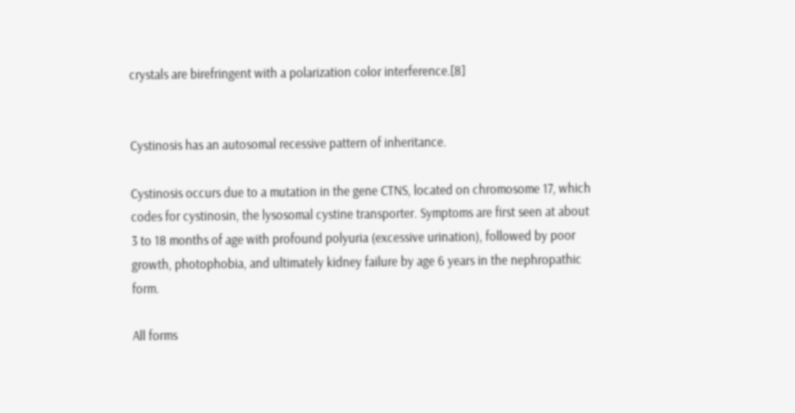crystals are birefringent with a polarization color interference.[8]


Cystinosis has an autosomal recessive pattern of inheritance.

Cystinosis occurs due to a mutation in the gene CTNS, located on chromosome 17, which codes for cystinosin, the lysosomal cystine transporter. Symptoms are first seen at about 3 to 18 months of age with profound polyuria (excessive urination), followed by poor growth, photophobia, and ultimately kidney failure by age 6 years in the nephropathic form.

All forms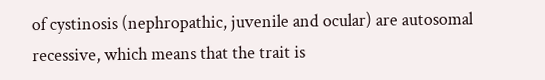of cystinosis (nephropathic, juvenile and ocular) are autosomal recessive, which means that the trait is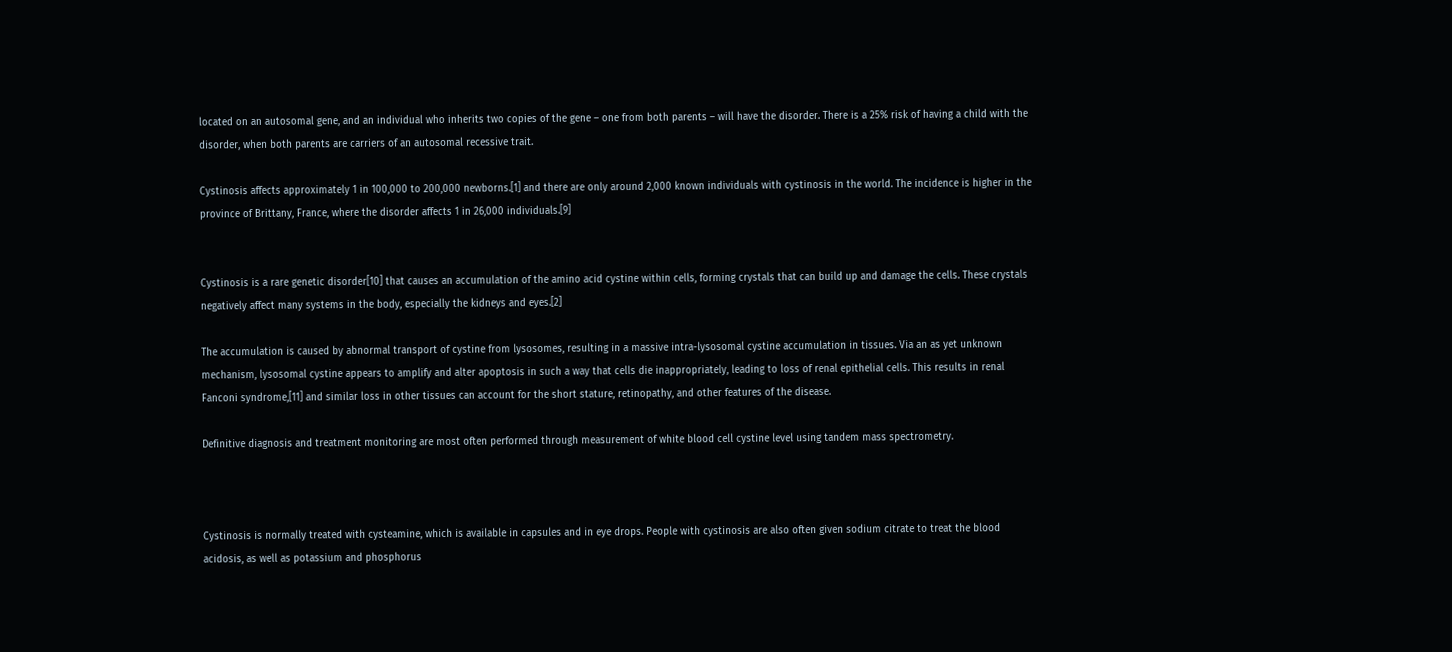located on an autosomal gene, and an individual who inherits two copies of the gene – one from both parents – will have the disorder. There is a 25% risk of having a child with the disorder, when both parents are carriers of an autosomal recessive trait.

Cystinosis affects approximately 1 in 100,000 to 200,000 newborns.[1] and there are only around 2,000 known individuals with cystinosis in the world. The incidence is higher in the province of Brittany, France, where the disorder affects 1 in 26,000 individuals.[9]


Cystinosis is a rare genetic disorder[10] that causes an accumulation of the amino acid cystine within cells, forming crystals that can build up and damage the cells. These crystals negatively affect many systems in the body, especially the kidneys and eyes.[2]

The accumulation is caused by abnormal transport of cystine from lysosomes, resulting in a massive intra-lysosomal cystine accumulation in tissues. Via an as yet unknown mechanism, lysosomal cystine appears to amplify and alter apoptosis in such a way that cells die inappropriately, leading to loss of renal epithelial cells. This results in renal Fanconi syndrome,[11] and similar loss in other tissues can account for the short stature, retinopathy, and other features of the disease.

Definitive diagnosis and treatment monitoring are most often performed through measurement of white blood cell cystine level using tandem mass spectrometry.



Cystinosis is normally treated with cysteamine, which is available in capsules and in eye drops. People with cystinosis are also often given sodium citrate to treat the blood acidosis, as well as potassium and phosphorus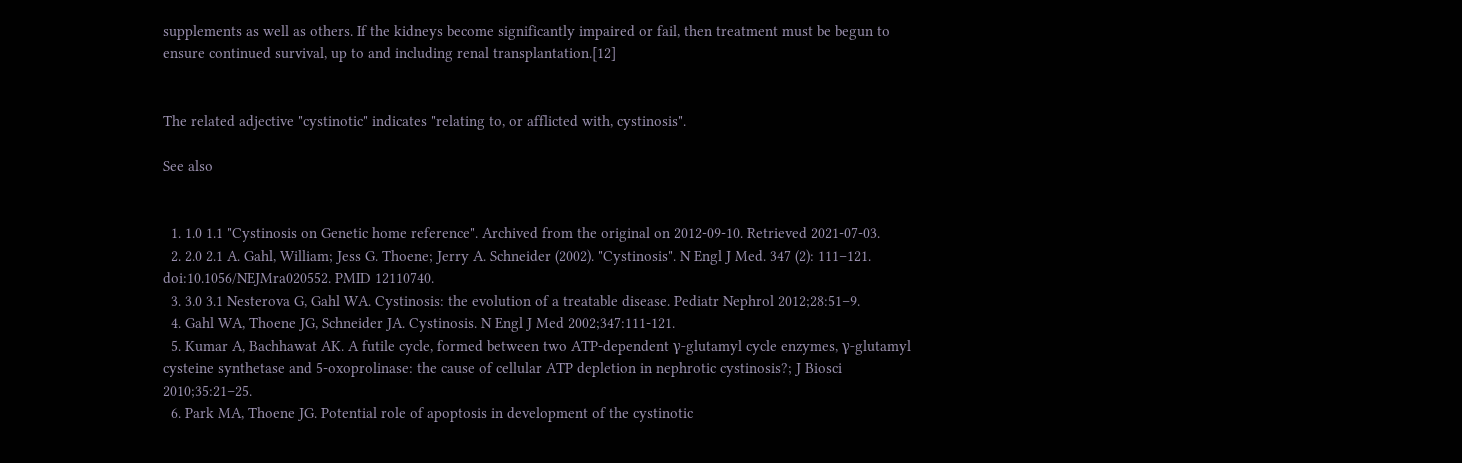supplements as well as others. If the kidneys become significantly impaired or fail, then treatment must be begun to ensure continued survival, up to and including renal transplantation.[12]


The related adjective "cystinotic" indicates "relating to, or afflicted with, cystinosis".

See also


  1. 1.0 1.1 "Cystinosis on Genetic home reference". Archived from the original on 2012-09-10. Retrieved 2021-07-03.
  2. 2.0 2.1 A. Gahl, William; Jess G. Thoene; Jerry A. Schneider (2002). "Cystinosis". N Engl J Med. 347 (2): 111–121. doi:10.1056/NEJMra020552. PMID 12110740.
  3. 3.0 3.1 Nesterova G, Gahl WA. Cystinosis: the evolution of a treatable disease. Pediatr Nephrol 2012;28:51–9.
  4. Gahl WA, Thoene JG, Schneider JA. Cystinosis. N Engl J Med 2002;347:111-121.
  5. Kumar A, Bachhawat AK. A futile cycle, formed between two ATP-dependent γ-glutamyl cycle enzymes, γ-glutamyl cysteine synthetase and 5-oxoprolinase: the cause of cellular ATP depletion in nephrotic cystinosis?; J Biosci 2010;35:21–25.
  6. Park MA, Thoene JG. Potential role of apoptosis in development of the cystinotic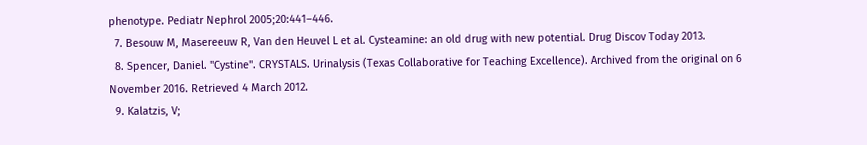phenotype. Pediatr Nephrol 2005;20:441–446.
  7. Besouw M, Masereeuw R, Van den Heuvel L et al. Cysteamine: an old drug with new potential. Drug Discov Today 2013.
  8. Spencer, Daniel. "Cystine". CRYSTALS. Urinalysis (Texas Collaborative for Teaching Excellence). Archived from the original on 6 November 2016. Retrieved 4 March 2012.
  9. Kalatzis, V;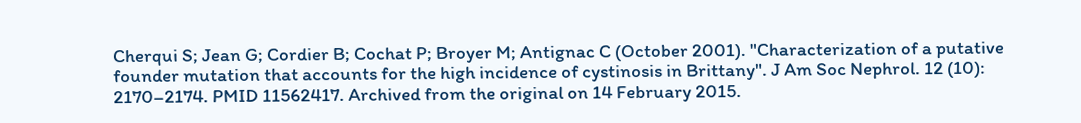Cherqui S; Jean G; Cordier B; Cochat P; Broyer M; Antignac C (October 2001). "Characterization of a putative founder mutation that accounts for the high incidence of cystinosis in Brittany". J Am Soc Nephrol. 12 (10): 2170–2174. PMID 11562417. Archived from the original on 14 February 2015.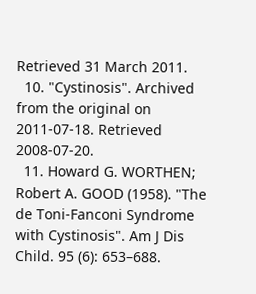Retrieved 31 March 2011.
  10. "Cystinosis". Archived from the original on 2011-07-18. Retrieved 2008-07-20.
  11. Howard G. WORTHEN; Robert A. GOOD (1958). "The de Toni-Fanconi Syndrome with Cystinosis". Am J Dis Child. 95 (6): 653–688.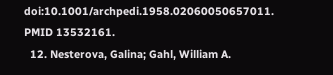doi:10.1001/archpedi.1958.02060050657011. PMID 13532161.
  12. Nesterova, Galina; Gahl, William A.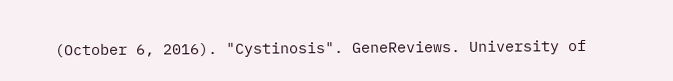(October 6, 2016). "Cystinosis". GeneReviews. University of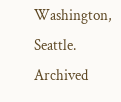Washington, Seattle. Archived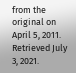from the original on April 5, 2011. Retrieved July 3, 2021.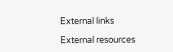External links

External resources